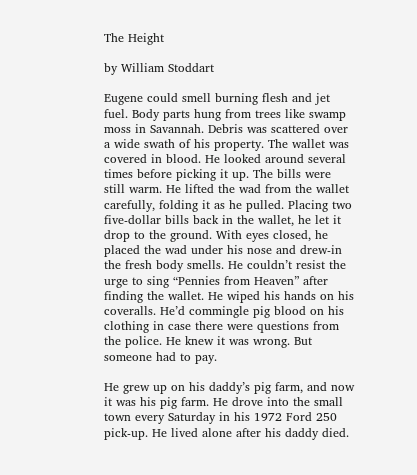The Height

by William Stoddart

Eugene could smell burning flesh and jet fuel. Body parts hung from trees like swamp moss in Savannah. Debris was scattered over a wide swath of his property. The wallet was covered in blood. He looked around several times before picking it up. The bills were still warm. He lifted the wad from the wallet carefully, folding it as he pulled. Placing two five-dollar bills back in the wallet, he let it drop to the ground. With eyes closed, he placed the wad under his nose and drew-in the fresh body smells. He couldn’t resist the urge to sing “Pennies from Heaven” after finding the wallet. He wiped his hands on his coveralls. He’d commingle pig blood on his clothing in case there were questions from the police. He knew it was wrong. But someone had to pay.

He grew up on his daddy’s pig farm, and now it was his pig farm. He drove into the small town every Saturday in his 1972 Ford 250 pick-up. He lived alone after his daddy died.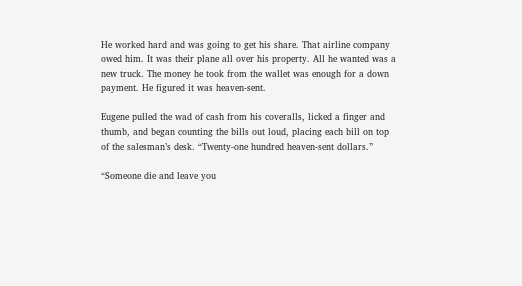He worked hard and was going to get his share. That airline company owed him. It was their plane all over his property. All he wanted was a new truck. The money he took from the wallet was enough for a down payment. He figured it was heaven-sent.

Eugene pulled the wad of cash from his coveralls, licked a finger and thumb, and began counting the bills out loud, placing each bill on top of the salesman’s desk. “Twenty-one hundred heaven-sent dollars.”

“Someone die and leave you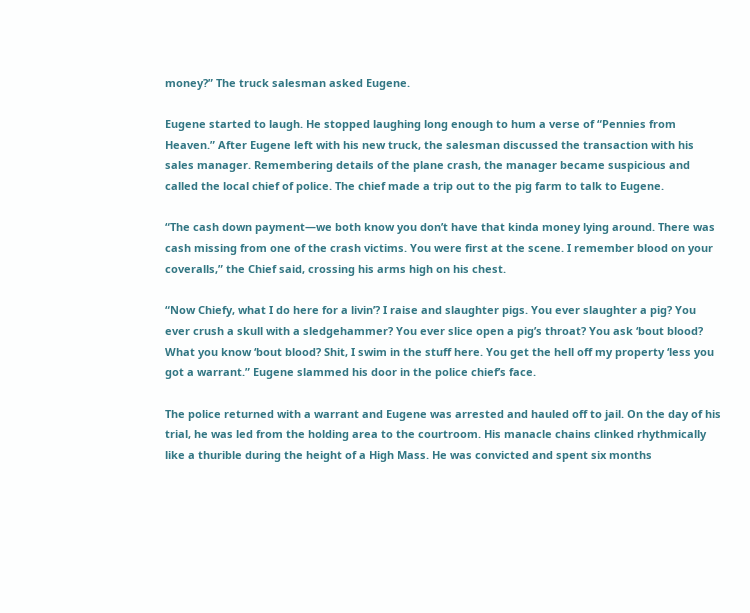money?” The truck salesman asked Eugene.

Eugene started to laugh. He stopped laughing long enough to hum a verse of “Pennies from Heaven.” After Eugene left with his new truck, the salesman discussed the transaction with his sales manager. Remembering details of the plane crash, the manager became suspicious and called the local chief of police. The chief made a trip out to the pig farm to talk to Eugene.

“The cash down payment—we both know you don’t have that kinda money lying around. There was cash missing from one of the crash victims. You were first at the scene. I remember blood on your coveralls,” the Chief said, crossing his arms high on his chest.

“Now Chiefy, what I do here for a livin’? I raise and slaughter pigs. You ever slaughter a pig? You ever crush a skull with a sledgehammer? You ever slice open a pig’s throat? You ask ‘bout blood? What you know ‘bout blood? Shit, I swim in the stuff here. You get the hell off my property ‘less you got a warrant.” Eugene slammed his door in the police chief’s face.

The police returned with a warrant and Eugene was arrested and hauled off to jail. On the day of his trial, he was led from the holding area to the courtroom. His manacle chains clinked rhythmically like a thurible during the height of a High Mass. He was convicted and spent six months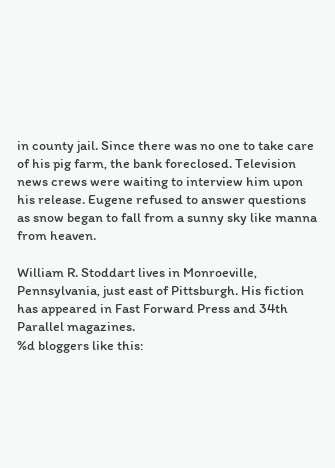in county jail. Since there was no one to take care of his pig farm, the bank foreclosed. Television news crews were waiting to interview him upon his release. Eugene refused to answer questions as snow began to fall from a sunny sky like manna from heaven.

William R. Stoddart lives in Monroeville, Pennsylvania, just east of Pittsburgh. His fiction has appeared in Fast Forward Press and 34th Parallel magazines.
%d bloggers like this: